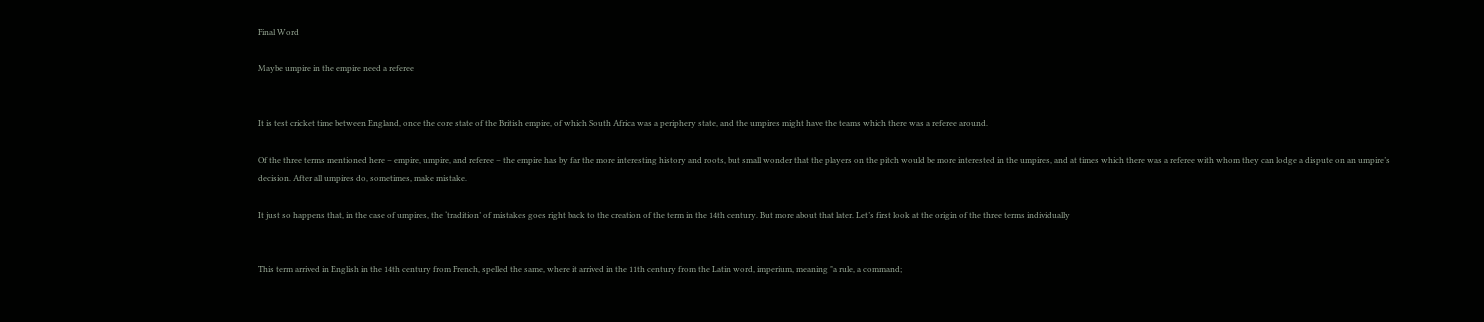Final Word

Maybe umpire in the empire need a referee


It is test cricket time between England, once the core state of the British empire, of which South Africa was a periphery state, and the umpires might have the teams which there was a referee around.

Of the three terms mentioned here – empire, umpire, and referee – the empire has by far the more interesting history and roots, but small wonder that the players on the pitch would be more interested in the umpires, and at times which there was a referee with whom they can lodge a dispute on an umpire’s decision. After all umpires do, sometimes, make mistake.

It just so happens that, in the case of umpires, the ‘tradition’ of mistakes goes right back to the creation of the term in the 14th century. But more about that later. Let’s first look at the origin of the three terms individually


This term arrived in English in the 14th century from French, spelled the same, where it arrived in the 11th century from the Latin word, imperium, meaning "a rule, a command;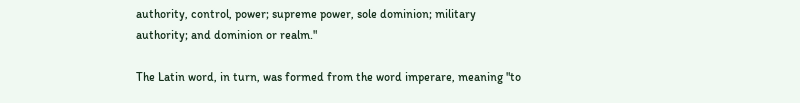authority, control, power; supreme power, sole dominion; military authority; and dominion or realm."

The Latin word, in turn, was formed from the word imperare, meaning "to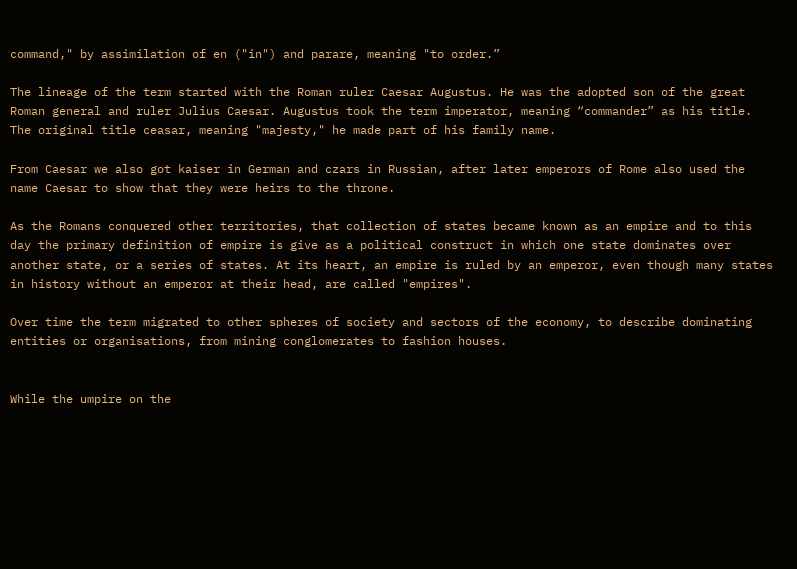command," by assimilation of en ("in") and parare, meaning "to order.”

The lineage of the term started with the Roman ruler Caesar Augustus. He was the adopted son of the great Roman general and ruler Julius Caesar. Augustus took the term imperator, meaning “commander” as his title. The original title ceasar, meaning "majesty," he made part of his family name.

From Caesar we also got kaiser in German and czars in Russian, after later emperors of Rome also used the name Caesar to show that they were heirs to the throne.

As the Romans conquered other territories, that collection of states became known as an empire and to this day the primary definition of empire is give as a political construct in which one state dominates over another state, or a series of states. At its heart, an empire is ruled by an emperor, even though many states in history without an emperor at their head, are called "empires".

Over time the term migrated to other spheres of society and sectors of the economy, to describe dominating entities or organisations, from mining conglomerates to fashion houses.


While the umpire on the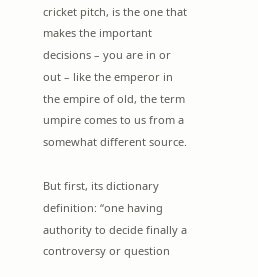cricket pitch, is the one that makes the important decisions – you are in or out – like the emperor in the empire of old, the term umpire comes to us from a somewhat different source.

But first, its dictionary definition: “one having authority to decide finally a controversy or question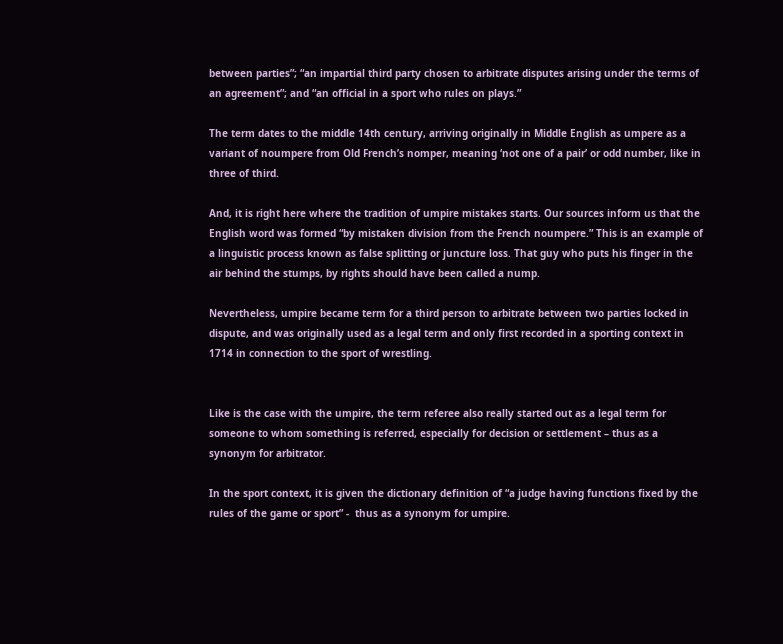between parties”; “an impartial third party chosen to arbitrate disputes arising under the terms of an agreement”; and “an official in a sport who rules on plays.”

The term dates to the middle 14th century, arriving originally in Middle English as umpere as a variant of noumpere from Old French’s nomper, meaning ‘not one of a pair’ or odd number, like in three of third.

And, it is right here where the tradition of umpire mistakes starts. Our sources inform us that the English word was formed “by mistaken division from the French noumpere.” This is an example of a linguistic process known as false splitting or juncture loss. That guy who puts his finger in the air behind the stumps, by rights should have been called a nump.

Nevertheless, umpire became term for a third person to arbitrate between two parties locked in dispute, and was originally used as a legal term and only first recorded in a sporting context in 1714 in connection to the sport of wrestling.


Like is the case with the umpire, the term referee also really started out as a legal term for someone to whom something is referred, especially for decision or settlement – thus as a synonym for arbitrator.

In the sport context, it is given the dictionary definition of “a judge having functions fixed by the rules of the game or sport” -  thus as a synonym for umpire.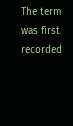The term was first recorded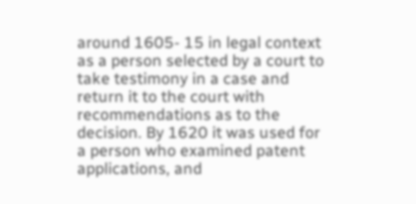around 1605- 15 in legal context as a person selected by a court to take testimony in a case and return it to the court with recommendations as to the decision. By 1620 it was used for a person who examined patent applications, and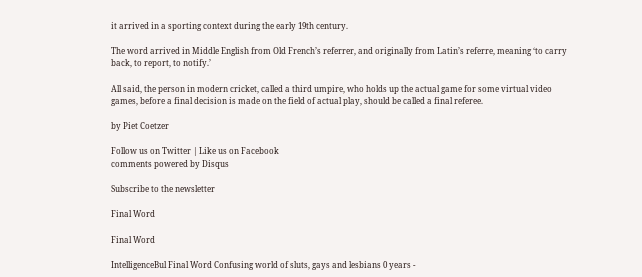it arrived in a sporting context during the early 19th century.

The word arrived in Middle English from Old French’s referrer, and originally from Latin’s referre, meaning ‘to carry back, to report, to notify.’

All said, the person in modern cricket, called a third umpire, who holds up the actual game for some virtual video games, before a final decision is made on the field of actual play, should be called a final referee.

by Piet Coetzer

Follow us on Twitter | Like us on Facebook
comments powered by Disqus

Subscribe to the newsletter

Final Word

Final Word

IntelligenceBul Final Word Confusing world of sluts, gays and lesbians 0 years -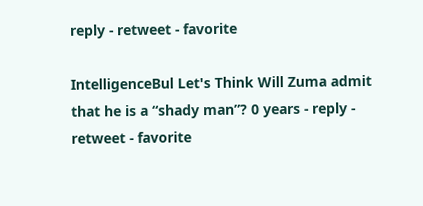reply - retweet - favorite

IntelligenceBul Let's Think Will Zuma admit that he is a “shady man”? 0 years - reply - retweet - favorite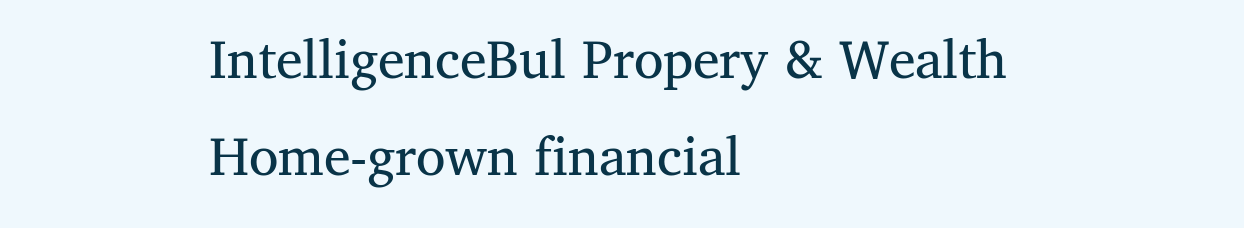IntelligenceBul Propery & Wealth Home-grown financial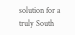solution for a truly South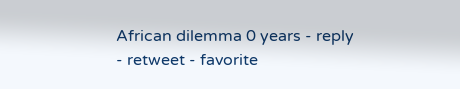African dilemma 0 years - reply - retweet - favorite